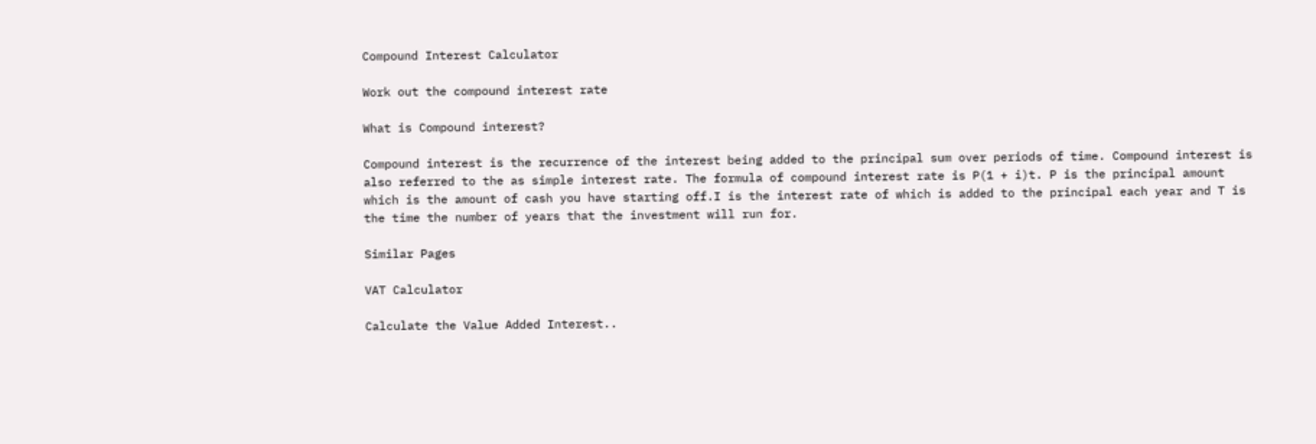Compound Interest Calculator

Work out the compound interest rate

What is Compound interest?

Compound interest is the recurrence of the interest being added to the principal sum over periods of time. Compound interest is also referred to the as simple interest rate. The formula of compound interest rate is P(1 + i)t. P is the principal amount which is the amount of cash you have starting off.I is the interest rate of which is added to the principal each year and T is the time the number of years that the investment will run for.

Similar Pages

VAT Calculator

Calculate the Value Added Interest..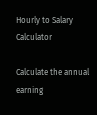Hourly to Salary Calculator

Calculate the annual earning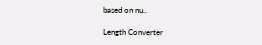based on nu..

Length Converter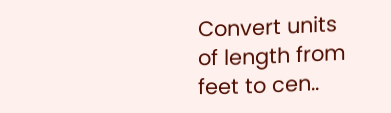Convert units of length from feet to cen..